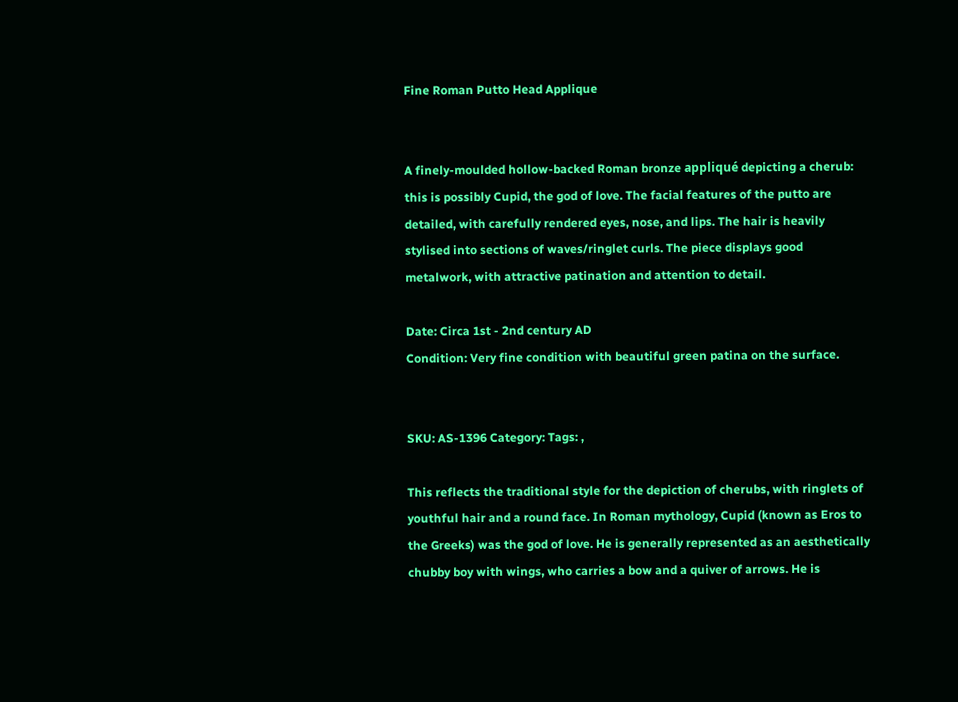Fine Roman Putto Head Applique


A finely-moulded hollow-backed Roman bronze appliqué depicting a cherub: this is possibly Cupid, the god of love. The facial features of the putto are detailed, with carefully rendered eyes, nose, and lips. The hair is heavily stylised into sections of waves/ringlet curls. The piece displays good metalwork, with attractive patination and attention to detail.

Date: Circa 1st - 2nd century AD
Condition: Very fine condition with beautiful green patina on the surface.


SKU: AS-1396 Category: Tags: ,

This reflects the traditional style for the depiction of cherubs, with ringlets of youthful hair and a round face. In Roman mythology, Cupid (known as Eros to the Greeks) was the god of love. He is generally represented as an aesthetically chubby boy with wings, who carries a bow and a quiver of arrows. He is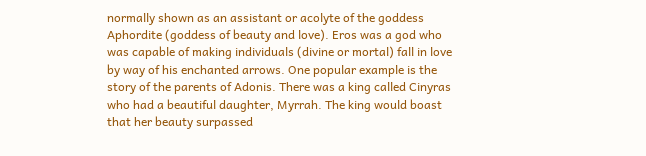normally shown as an assistant or acolyte of the goddess Aphordite (goddess of beauty and love). Eros was a god who was capable of making individuals (divine or mortal) fall in love by way of his enchanted arrows. One popular example is the story of the parents of Adonis. There was a king called Cinyras who had a beautiful daughter, Myrrah. The king would boast that her beauty surpassed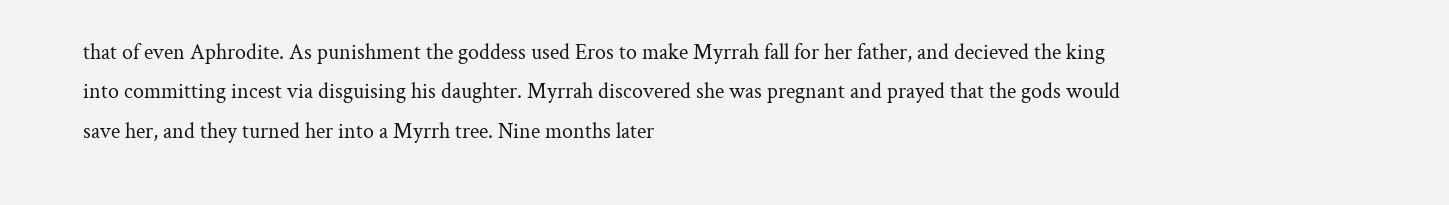that of even Aphrodite. As punishment the goddess used Eros to make Myrrah fall for her father, and decieved the king into committing incest via disguising his daughter. Myrrah discovered she was pregnant and prayed that the gods would save her, and they turned her into a Myrrh tree. Nine months later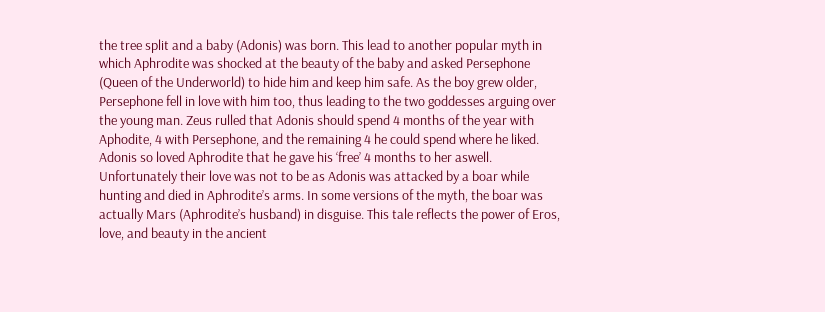the tree split and a baby (Adonis) was born. This lead to another popular myth in which Aphrodite was shocked at the beauty of the baby and asked Persephone (Queen of the Underworld) to hide him and keep him safe. As the boy grew older, Persephone fell in love with him too, thus leading to the two goddesses arguing over the young man. Zeus rulled that Adonis should spend 4 months of the year with Aphodite, 4 with Persephone, and the remaining 4 he could spend where he liked. Adonis so loved Aphrodite that he gave his ‘free’ 4 months to her aswell. Unfortunately their love was not to be as Adonis was attacked by a boar while hunting and died in Aphrodite’s arms. In some versions of the myth, the boar was actually Mars (Aphrodite’s husband) in disguise. This tale reflects the power of Eros, love, and beauty in the ancient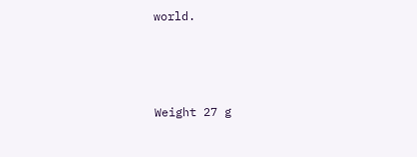world.



Weight 27 g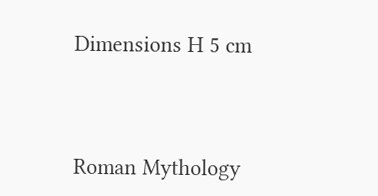Dimensions H 5 cm



Roman Mythology